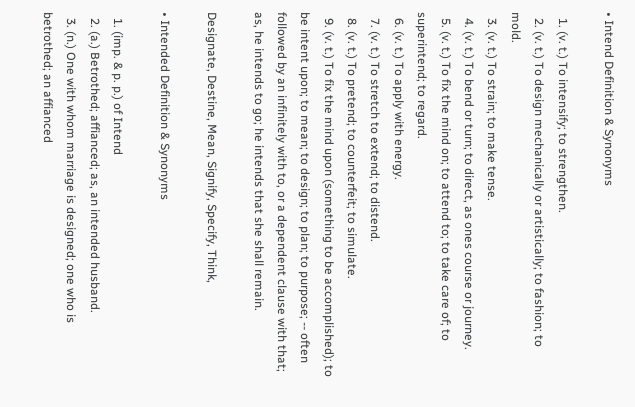• Intend Definition & Synonyms

  1. (v. t.) To intensify; to strengthen.
  2. (v. t.) To design mechanically or artistically; to fashion; to mold.
  3. (v. t.) To strain; to make tense.
  4. (v. t.) To bend or turn; to direct, as ones course or journey.
  5. (v. t.) To fix the mind on; to attend to; to take care of; to superintend; to regard.
  6. (v. t.) To apply with energy.
  7. (v. t.) To stretch to extend; to distend.
  8. (v. t.) To pretend; to counterfeit; to simulate.
  9. (v. t.) To fix the mind upon (something to be accomplished); to be intent upon; to mean; to design; to plan; to purpose; -- often followed by an infinitely with to, or a dependent clause with that; as, he intends to go; he intends that she shall remain.

Designate, Destine, Mean, Signify, Specify, Think,

• Intended Definition & Synonyms

  1. (imp. & p. p.) of Intend
  2. (a.) Betrothed; affianced; as, an intended husband.
  3. (n.) One with whom marriage is designed; one who is betrothed; an affianced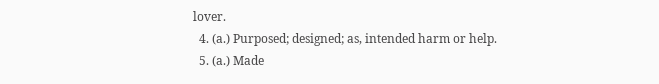lover.
  4. (a.) Purposed; designed; as, intended harm or help.
  5. (a.) Made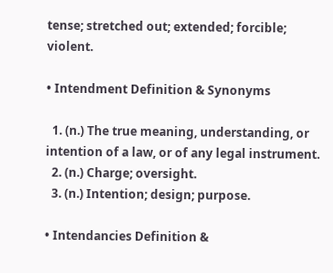tense; stretched out; extended; forcible; violent.

• Intendment Definition & Synonyms

  1. (n.) The true meaning, understanding, or intention of a law, or of any legal instrument.
  2. (n.) Charge; oversight.
  3. (n.) Intention; design; purpose.

• Intendancies Definition &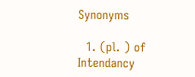Synonyms

  1. (pl. ) of Intendancy